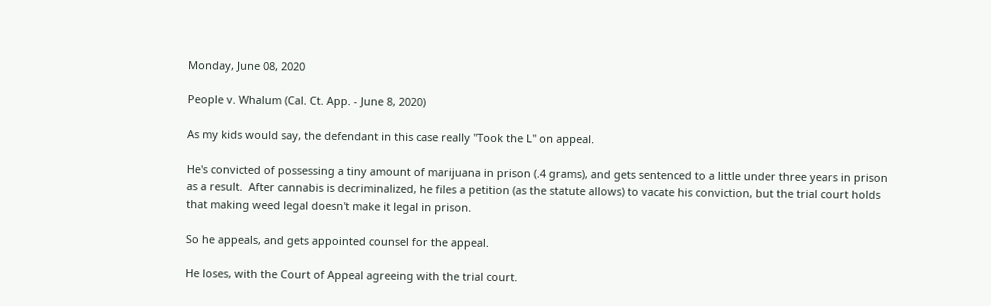Monday, June 08, 2020

People v. Whalum (Cal. Ct. App. - June 8, 2020)

As my kids would say, the defendant in this case really "Took the L" on appeal.

He's convicted of possessing a tiny amount of marijuana in prison (.4 grams), and gets sentenced to a little under three years in prison as a result.  After cannabis is decriminalized, he files a petition (as the statute allows) to vacate his conviction, but the trial court holds that making weed legal doesn't make it legal in prison.

So he appeals, and gets appointed counsel for the appeal.

He loses, with the Court of Appeal agreeing with the trial court.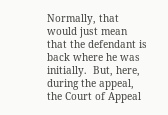Normally, that would just mean that the defendant is back where he was initially.  But, here, during the appeal, the Court of Appeal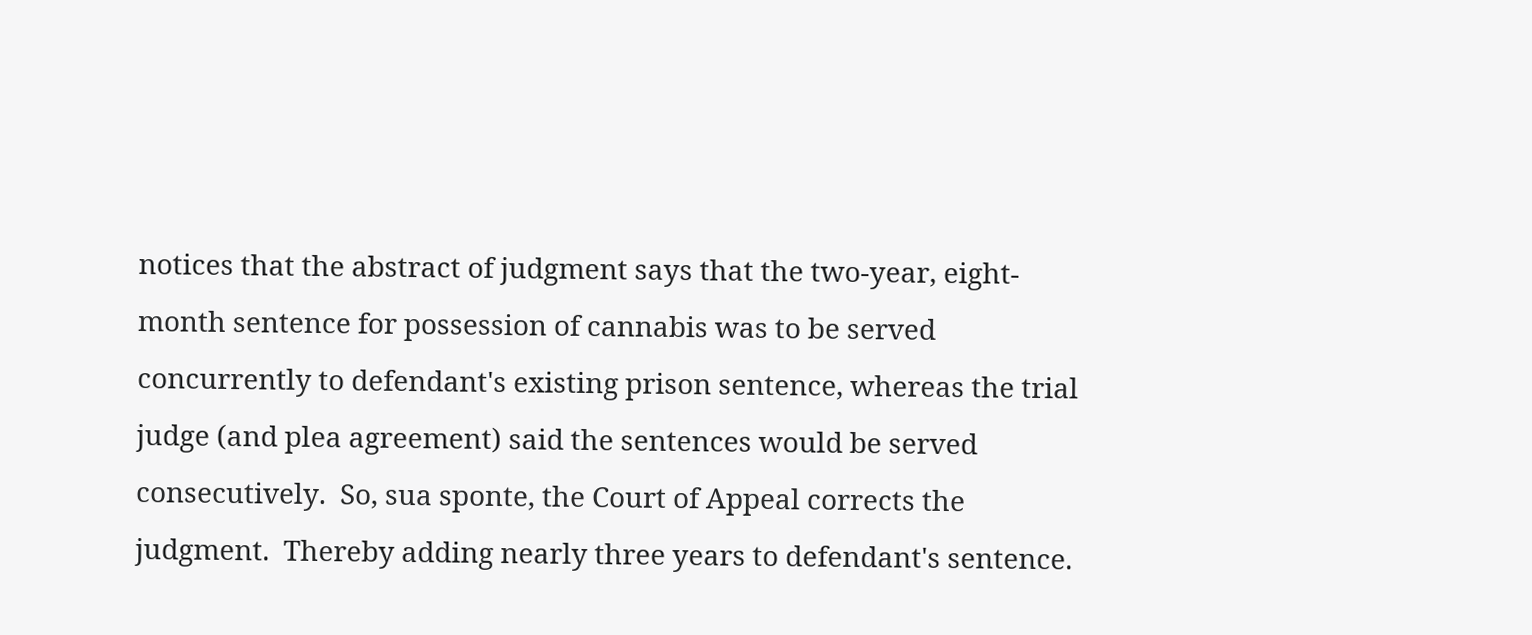notices that the abstract of judgment says that the two-year, eight-month sentence for possession of cannabis was to be served concurrently to defendant's existing prison sentence, whereas the trial judge (and plea agreement) said the sentences would be served consecutively.  So, sua sponte, the Court of Appeal corrects the judgment.  Thereby adding nearly three years to defendant's sentence.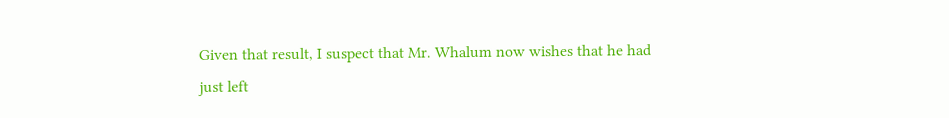Given that result, I suspect that Mr. Whalum now wishes that he had just left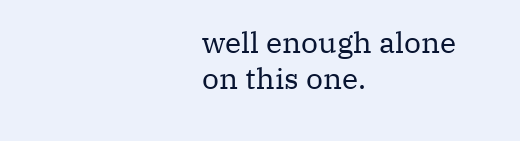well enough alone on this one.